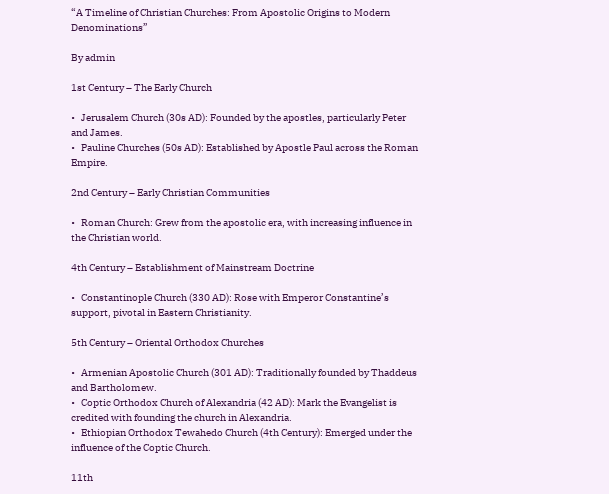“A Timeline of Christian Churches: From Apostolic Origins to Modern Denominations”

By admin

1st Century – The Early Church

•   Jerusalem Church (30s AD): Founded by the apostles, particularly Peter and James.
•   Pauline Churches (50s AD): Established by Apostle Paul across the Roman Empire.

2nd Century – Early Christian Communities

•   Roman Church: Grew from the apostolic era, with increasing influence in the Christian world.

4th Century – Establishment of Mainstream Doctrine

•   Constantinople Church (330 AD): Rose with Emperor Constantine’s support, pivotal in Eastern Christianity.

5th Century – Oriental Orthodox Churches

•   Armenian Apostolic Church (301 AD): Traditionally founded by Thaddeus and Bartholomew.
•   Coptic Orthodox Church of Alexandria (42 AD): Mark the Evangelist is credited with founding the church in Alexandria.
•   Ethiopian Orthodox Tewahedo Church (4th Century): Emerged under the influence of the Coptic Church.

11th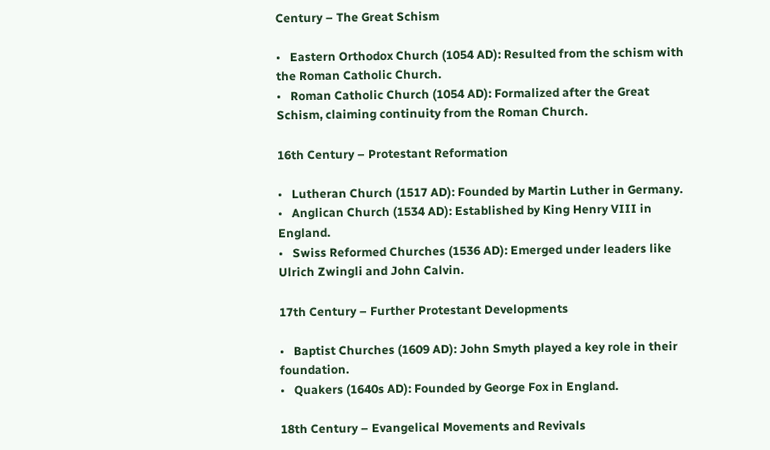Century – The Great Schism

•   Eastern Orthodox Church (1054 AD): Resulted from the schism with the Roman Catholic Church.
•   Roman Catholic Church (1054 AD): Formalized after the Great Schism, claiming continuity from the Roman Church.

16th Century – Protestant Reformation

•   Lutheran Church (1517 AD): Founded by Martin Luther in Germany.
•   Anglican Church (1534 AD): Established by King Henry VIII in England.
•   Swiss Reformed Churches (1536 AD): Emerged under leaders like Ulrich Zwingli and John Calvin.

17th Century – Further Protestant Developments

•   Baptist Churches (1609 AD): John Smyth played a key role in their foundation.
•   Quakers (1640s AD): Founded by George Fox in England.

18th Century – Evangelical Movements and Revivals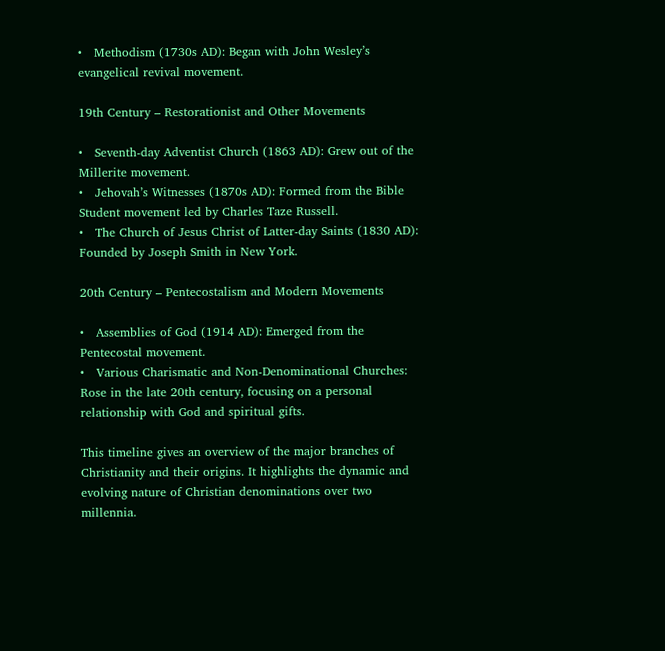•   Methodism (1730s AD): Began with John Wesley’s evangelical revival movement.

19th Century – Restorationist and Other Movements

•   Seventh-day Adventist Church (1863 AD): Grew out of the Millerite movement.
•   Jehovah’s Witnesses (1870s AD): Formed from the Bible Student movement led by Charles Taze Russell.
•   The Church of Jesus Christ of Latter-day Saints (1830 AD): Founded by Joseph Smith in New York.

20th Century – Pentecostalism and Modern Movements

•   Assemblies of God (1914 AD): Emerged from the Pentecostal movement.
•   Various Charismatic and Non-Denominational Churches: Rose in the late 20th century, focusing on a personal relationship with God and spiritual gifts.

This timeline gives an overview of the major branches of Christianity and their origins. It highlights the dynamic and evolving nature of Christian denominations over two millennia.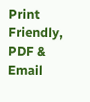Print Friendly, PDF & Email